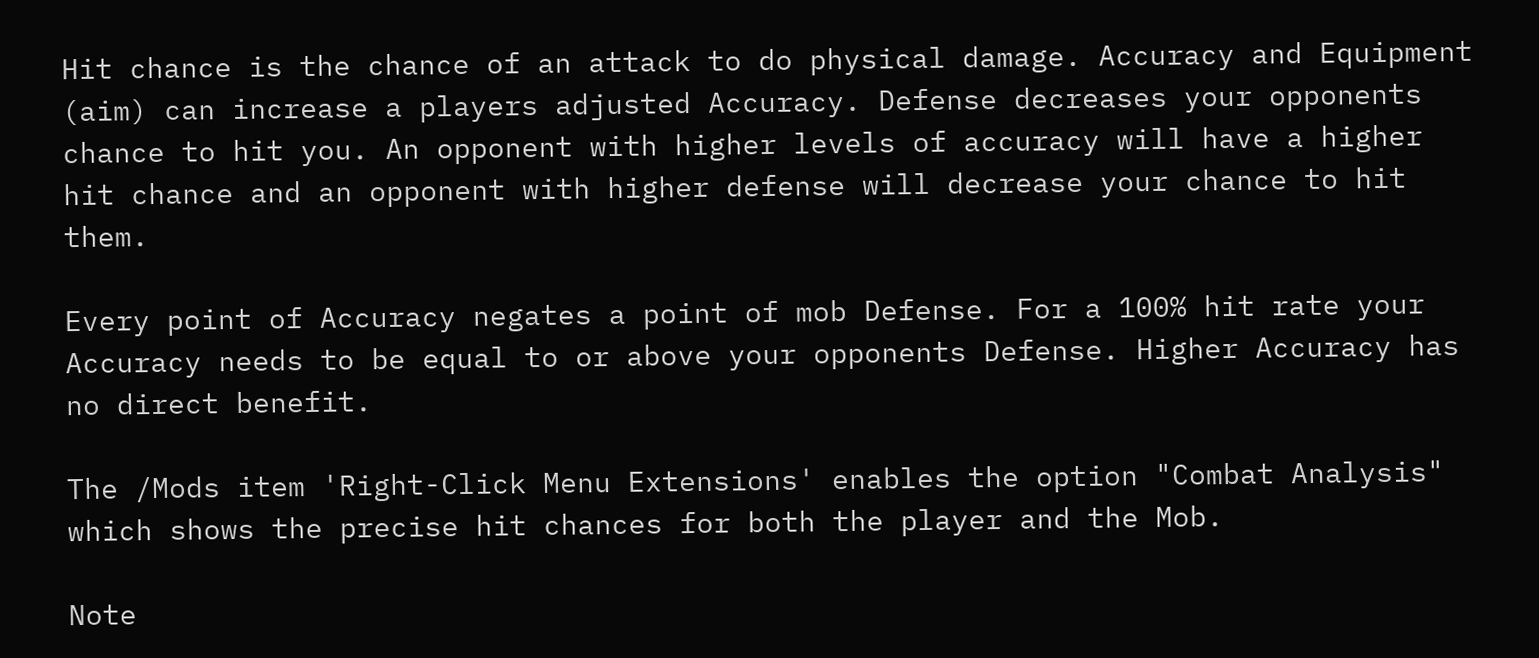Hit chance is the chance of an attack to do physical damage. Accuracy and Equipment (aim) can increase a players adjusted Accuracy. Defense decreases your opponents chance to hit you. An opponent with higher levels of accuracy will have a higher hit chance and an opponent with higher defense will decrease your chance to hit them.

Every point of Accuracy negates a point of mob Defense. For a 100% hit rate your Accuracy needs to be equal to or above your opponents Defense. Higher Accuracy has no direct benefit.

The /Mods item 'Right-Click Menu Extensions' enables the option "Combat Analysis" which shows the precise hit chances for both the player and the Mob.

Note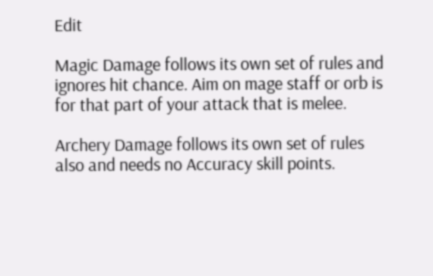Edit

Magic Damage follows its own set of rules and ignores hit chance. Aim on mage staff or orb is for that part of your attack that is melee.

Archery Damage follows its own set of rules also and needs no Accuracy skill points.